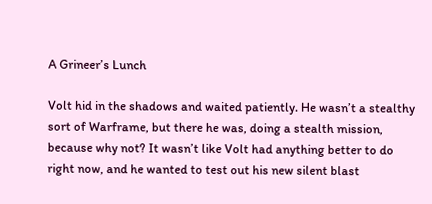A Grineer’s Lunch

Volt hid in the shadows and waited patiently. He wasn’t a stealthy sort of Warframe, but there he was, doing a stealth mission, because why not? It wasn’t like Volt had anything better to do right now, and he wanted to test out his new silent blast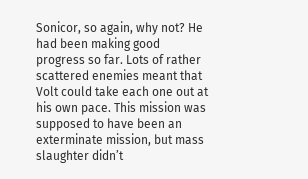Sonicor, so again, why not? He had been making good progress so far. Lots of rather scattered enemies meant that Volt could take each one out at his own pace. This mission was supposed to have been an exterminate mission, but mass slaughter didn’t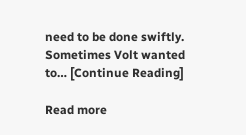need to be done swiftly. Sometimes Volt wanted to… [Continue Reading]

Read more